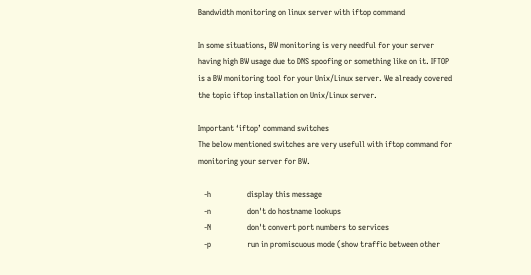Bandwidth monitoring on linux server with iftop command

In some situations, BW monitoring is very needful for your server having high BW usage due to DNS spoofing or something like on it. IFTOP is a BW monitoring tool for your Unix/Linux server. We already covered the topic iftop installation on Unix/Linux server.

Important ‘iftop’ command switches
The below mentioned switches are very usefull with iftop command for monitoring your server for BW.

   -h                  display this message
   -n                  don't do hostname lookups
   -N                  don't convert port numbers to services
   -p                  run in promiscuous mode (show traffic between other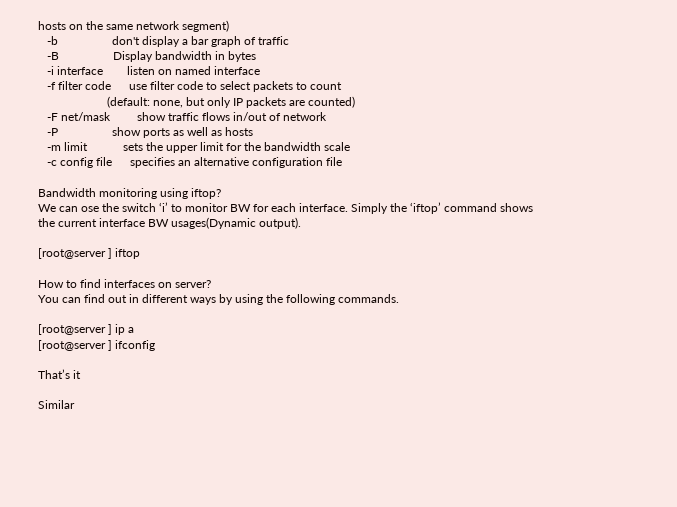hosts on the same network segment)
   -b                  don't display a bar graph of traffic
   -B                  Display bandwidth in bytes
   -i interface        listen on named interface
   -f filter code      use filter code to select packets to count
                       (default: none, but only IP packets are counted)
   -F net/mask         show traffic flows in/out of network
   -P                  show ports as well as hosts
   -m limit            sets the upper limit for the bandwidth scale
   -c config file      specifies an alternative configuration file

Bandwidth monitoring using iftop?
We can ose the switch ‘i’ to monitor BW for each interface. Simply the ‘iftop’ command shows the current interface BW usages(Dynamic output).

[root@server ] iftop

How to find interfaces on server?
You can find out in different ways by using the following commands.

[root@server ] ip a
[root@server ] ifconfig

That’s it

Similar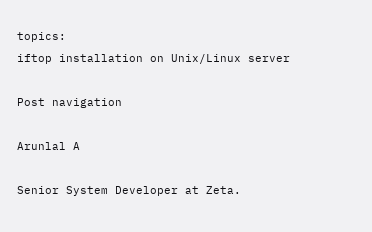topics:
iftop installation on Unix/Linux server

Post navigation

Arunlal A

Senior System Developer at Zeta.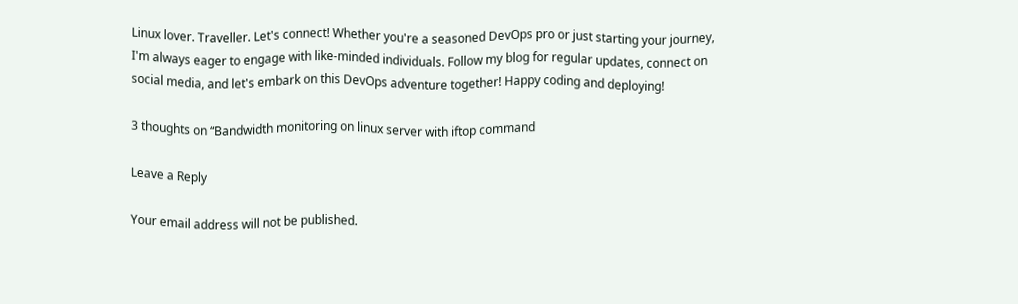Linux lover. Traveller. Let's connect! Whether you're a seasoned DevOps pro or just starting your journey, I'm always eager to engage with like-minded individuals. Follow my blog for regular updates, connect on social media, and let's embark on this DevOps adventure together! Happy coding and deploying!

3 thoughts on “Bandwidth monitoring on linux server with iftop command

Leave a Reply

Your email address will not be published.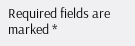Required fields are marked *